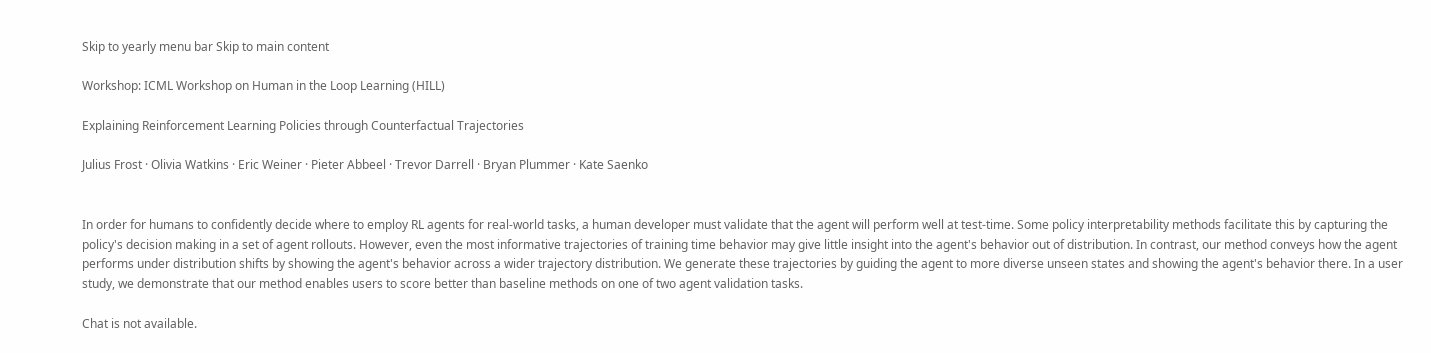Skip to yearly menu bar Skip to main content

Workshop: ICML Workshop on Human in the Loop Learning (HILL)

Explaining Reinforcement Learning Policies through Counterfactual Trajectories

Julius Frost · Olivia Watkins · Eric Weiner · Pieter Abbeel · Trevor Darrell · Bryan Plummer · Kate Saenko


In order for humans to confidently decide where to employ RL agents for real-world tasks, a human developer must validate that the agent will perform well at test-time. Some policy interpretability methods facilitate this by capturing the policy's decision making in a set of agent rollouts. However, even the most informative trajectories of training time behavior may give little insight into the agent's behavior out of distribution. In contrast, our method conveys how the agent performs under distribution shifts by showing the agent's behavior across a wider trajectory distribution. We generate these trajectories by guiding the agent to more diverse unseen states and showing the agent's behavior there. In a user study, we demonstrate that our method enables users to score better than baseline methods on one of two agent validation tasks.

Chat is not available.